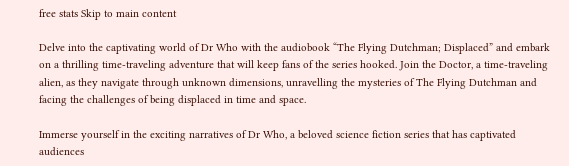free stats Skip to main content

Delve into the captivating world of Dr Who with the audiobook “The Flying Dutchman; Displaced” and embark on a thrilling time-traveling adventure that will keep fans of the series hooked. Join the Doctor, a time-traveling alien, as they navigate through unknown dimensions, unravelling the mysteries of The Flying Dutchman and facing the challenges of being displaced in time and space.

Immerse yourself in the exciting narratives of Dr Who, a beloved science fiction series that has captivated audiences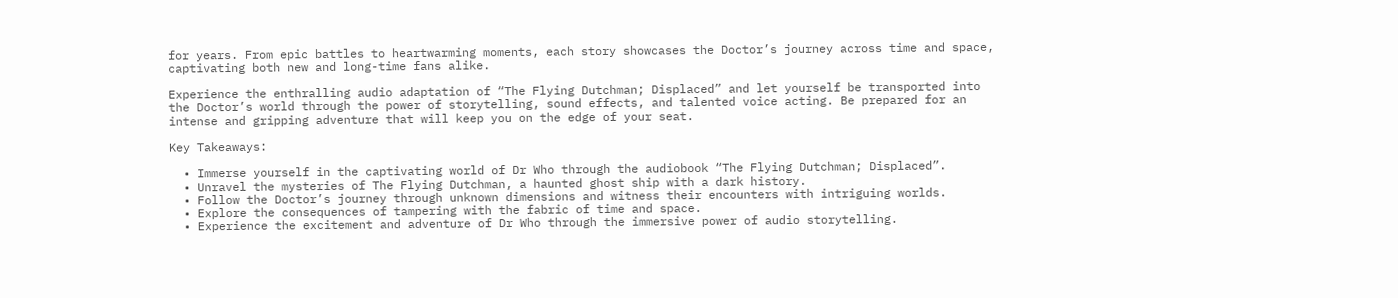for years. From epic battles to heartwarming moments, each story showcases the Doctor’s journey across time and space, captivating both new and long-time fans alike.

Experience the enthralling audio adaptation of “The Flying Dutchman; Displaced” and let yourself be transported into the Doctor’s world through the power of storytelling, sound effects, and talented voice acting. Be prepared for an intense and gripping adventure that will keep you on the edge of your seat.

Key Takeaways:

  • Immerse yourself in the captivating world of Dr Who through the audiobook “The Flying Dutchman; Displaced”.
  • Unravel the mysteries of The Flying Dutchman, a haunted ghost ship with a dark history.
  • Follow the Doctor’s journey through unknown dimensions and witness their encounters with intriguing worlds.
  • Explore the consequences of tampering with the fabric of time and space.
  • Experience the excitement and adventure of Dr Who through the immersive power of audio storytelling.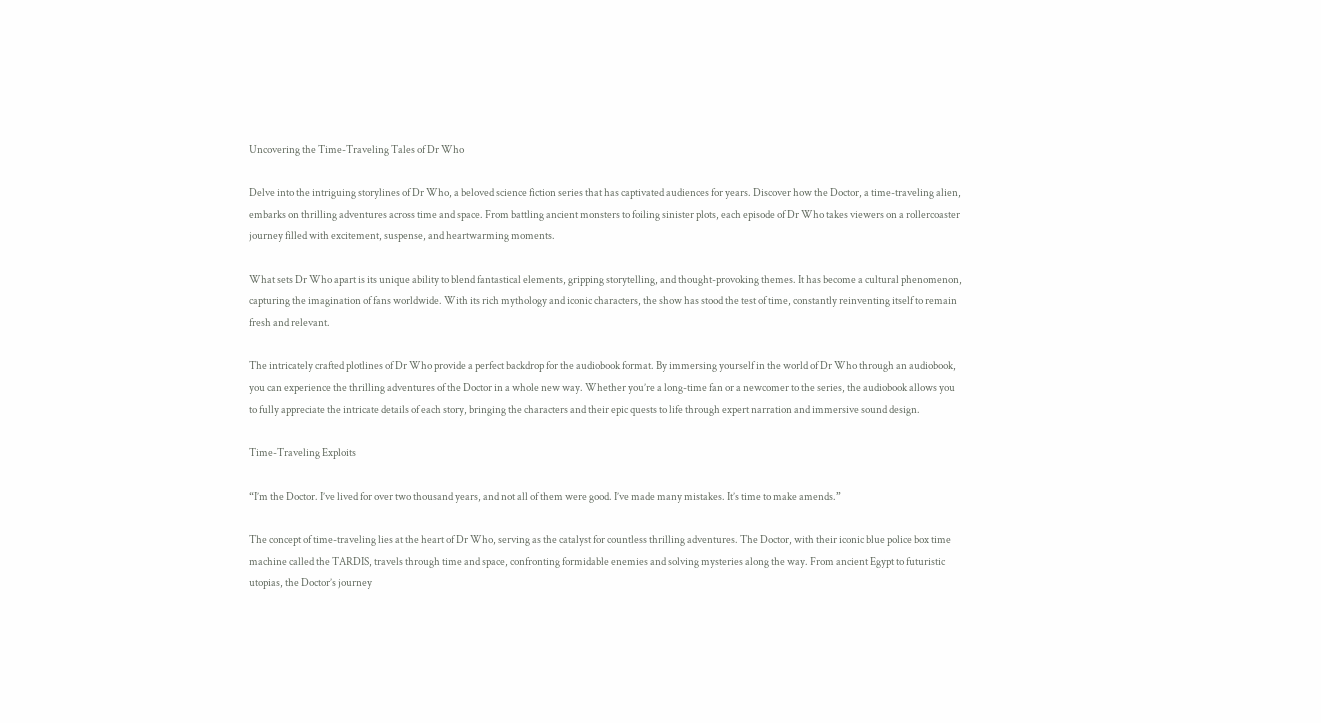Uncovering the Time-Traveling Tales of Dr Who

Delve into the intriguing storylines of Dr Who, a beloved science fiction series that has captivated audiences for years. Discover how the Doctor, a time-traveling alien, embarks on thrilling adventures across time and space. From battling ancient monsters to foiling sinister plots, each episode of Dr Who takes viewers on a rollercoaster journey filled with excitement, suspense, and heartwarming moments.

What sets Dr Who apart is its unique ability to blend fantastical elements, gripping storytelling, and thought-provoking themes. It has become a cultural phenomenon, capturing the imagination of fans worldwide. With its rich mythology and iconic characters, the show has stood the test of time, constantly reinventing itself to remain fresh and relevant.

The intricately crafted plotlines of Dr Who provide a perfect backdrop for the audiobook format. By immersing yourself in the world of Dr Who through an audiobook, you can experience the thrilling adventures of the Doctor in a whole new way. Whether you’re a long-time fan or a newcomer to the series, the audiobook allows you to fully appreciate the intricate details of each story, bringing the characters and their epic quests to life through expert narration and immersive sound design.

Time-Traveling Exploits

“I’m the Doctor. I’ve lived for over two thousand years, and not all of them were good. I’ve made many mistakes. It’s time to make amends.”

The concept of time-traveling lies at the heart of Dr Who, serving as the catalyst for countless thrilling adventures. The Doctor, with their iconic blue police box time machine called the TARDIS, travels through time and space, confronting formidable enemies and solving mysteries along the way. From ancient Egypt to futuristic utopias, the Doctor’s journey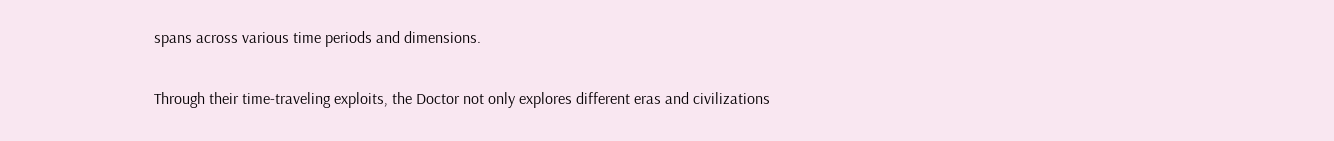spans across various time periods and dimensions.

Through their time-traveling exploits, the Doctor not only explores different eras and civilizations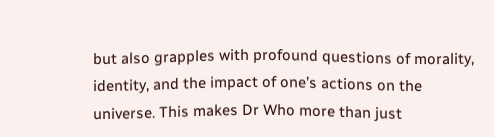but also grapples with profound questions of morality, identity, and the impact of one’s actions on the universe. This makes Dr Who more than just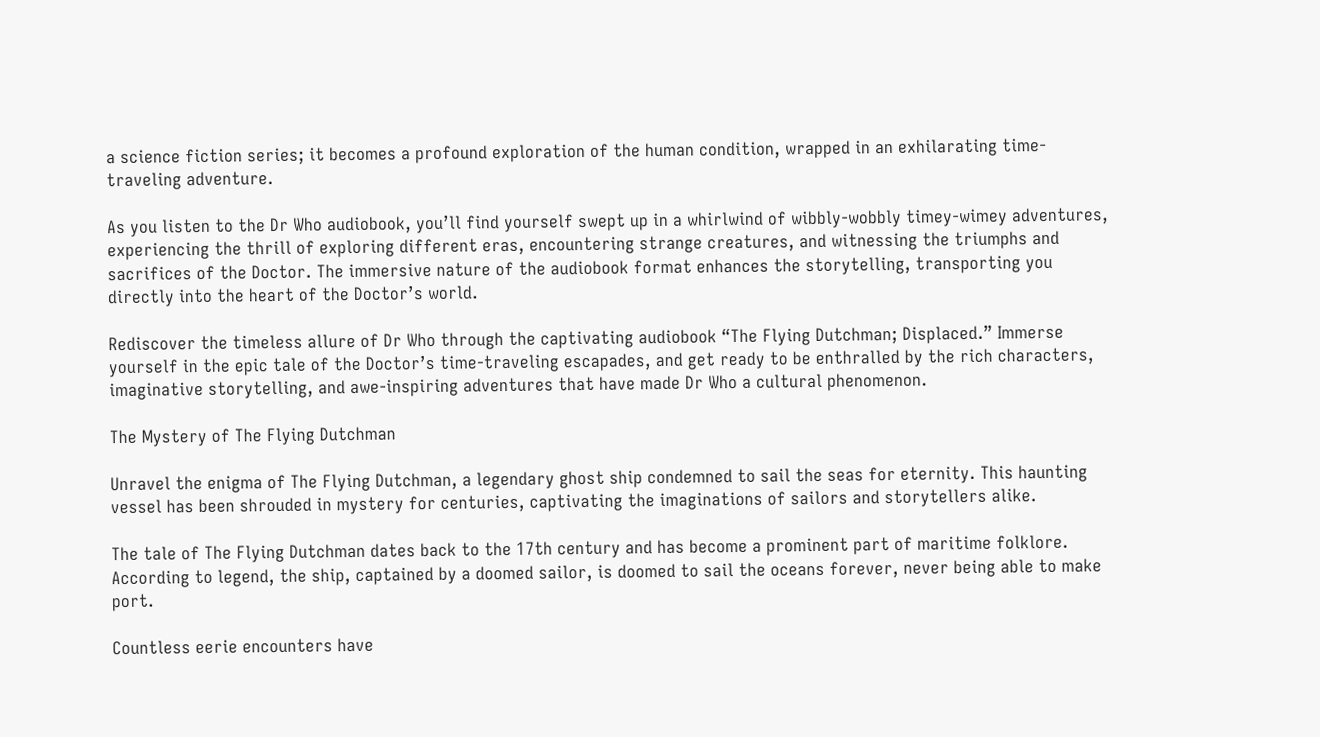a science fiction series; it becomes a profound exploration of the human condition, wrapped in an exhilarating time-traveling adventure.

As you listen to the Dr Who audiobook, you’ll find yourself swept up in a whirlwind of wibbly-wobbly timey-wimey adventures, experiencing the thrill of exploring different eras, encountering strange creatures, and witnessing the triumphs and sacrifices of the Doctor. The immersive nature of the audiobook format enhances the storytelling, transporting you directly into the heart of the Doctor’s world.

Rediscover the timeless allure of Dr Who through the captivating audiobook “The Flying Dutchman; Displaced.” Immerse yourself in the epic tale of the Doctor’s time-traveling escapades, and get ready to be enthralled by the rich characters, imaginative storytelling, and awe-inspiring adventures that have made Dr Who a cultural phenomenon.

The Mystery of The Flying Dutchman

Unravel the enigma of The Flying Dutchman, a legendary ghost ship condemned to sail the seas for eternity. This haunting vessel has been shrouded in mystery for centuries, captivating the imaginations of sailors and storytellers alike.

The tale of The Flying Dutchman dates back to the 17th century and has become a prominent part of maritime folklore. According to legend, the ship, captained by a doomed sailor, is doomed to sail the oceans forever, never being able to make port.

Countless eerie encounters have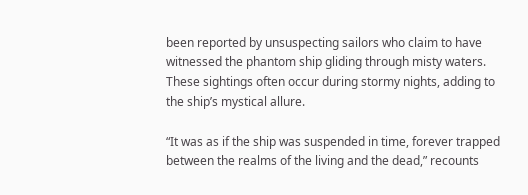been reported by unsuspecting sailors who claim to have witnessed the phantom ship gliding through misty waters. These sightings often occur during stormy nights, adding to the ship’s mystical allure.

“It was as if the ship was suspended in time, forever trapped between the realms of the living and the dead,” recounts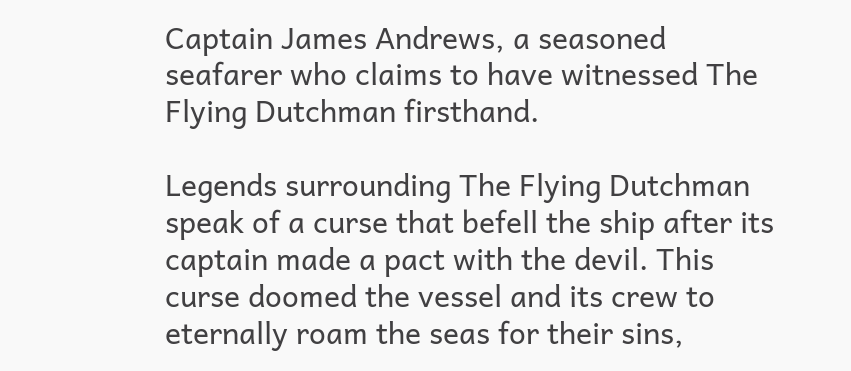Captain James Andrews, a seasoned seafarer who claims to have witnessed The Flying Dutchman firsthand.

Legends surrounding The Flying Dutchman speak of a curse that befell the ship after its captain made a pact with the devil. This curse doomed the vessel and its crew to eternally roam the seas for their sins,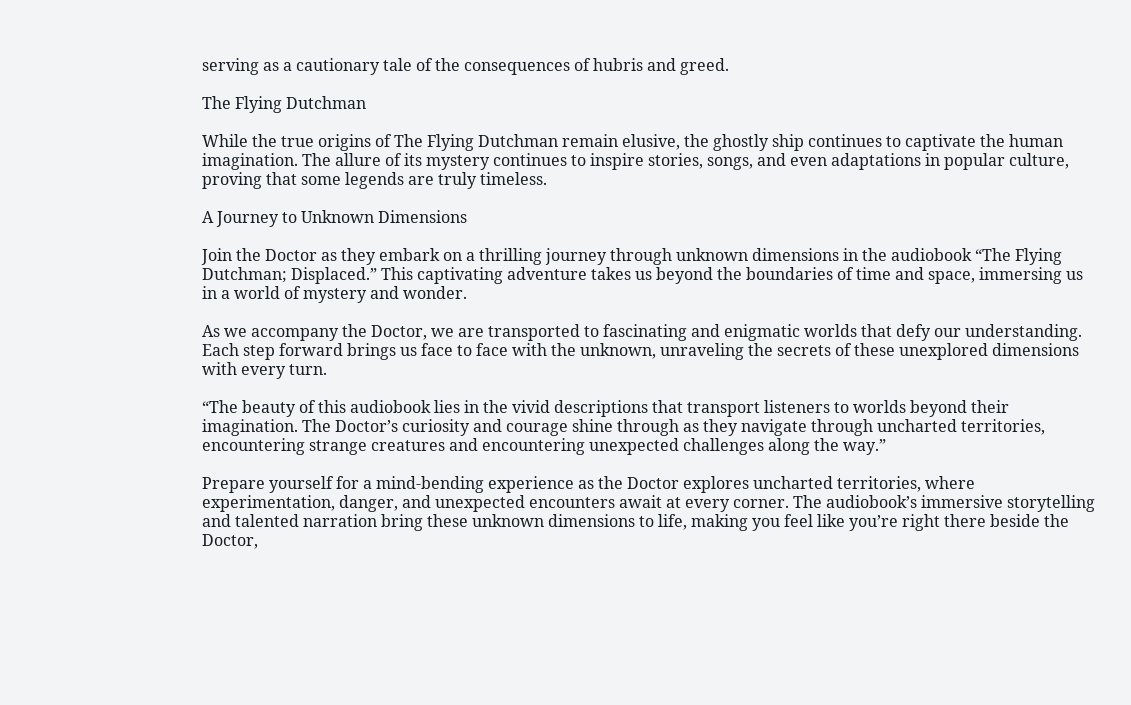serving as a cautionary tale of the consequences of hubris and greed.

The Flying Dutchman

While the true origins of The Flying Dutchman remain elusive, the ghostly ship continues to captivate the human imagination. The allure of its mystery continues to inspire stories, songs, and even adaptations in popular culture, proving that some legends are truly timeless.

A Journey to Unknown Dimensions

Join the Doctor as they embark on a thrilling journey through unknown dimensions in the audiobook “The Flying Dutchman; Displaced.” This captivating adventure takes us beyond the boundaries of time and space, immersing us in a world of mystery and wonder.

As we accompany the Doctor, we are transported to fascinating and enigmatic worlds that defy our understanding. Each step forward brings us face to face with the unknown, unraveling the secrets of these unexplored dimensions with every turn.

“The beauty of this audiobook lies in the vivid descriptions that transport listeners to worlds beyond their imagination. The Doctor’s curiosity and courage shine through as they navigate through uncharted territories, encountering strange creatures and encountering unexpected challenges along the way.”

Prepare yourself for a mind-bending experience as the Doctor explores uncharted territories, where experimentation, danger, and unexpected encounters await at every corner. The audiobook’s immersive storytelling and talented narration bring these unknown dimensions to life, making you feel like you’re right there beside the Doctor,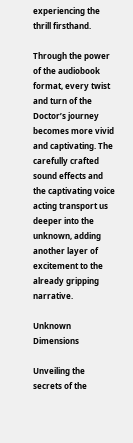experiencing the thrill firsthand.

Through the power of the audiobook format, every twist and turn of the Doctor’s journey becomes more vivid and captivating. The carefully crafted sound effects and the captivating voice acting transport us deeper into the unknown, adding another layer of excitement to the already gripping narrative.

Unknown Dimensions

Unveiling the secrets of the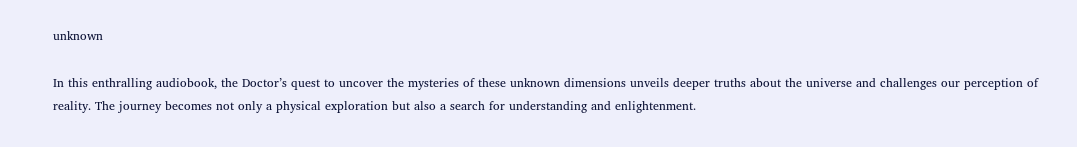unknown

In this enthralling audiobook, the Doctor’s quest to uncover the mysteries of these unknown dimensions unveils deeper truths about the universe and challenges our perception of reality. The journey becomes not only a physical exploration but also a search for understanding and enlightenment.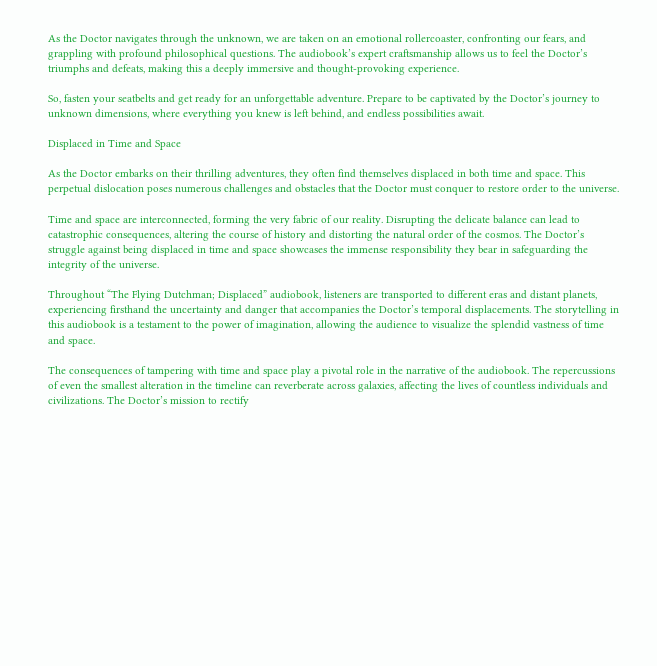As the Doctor navigates through the unknown, we are taken on an emotional rollercoaster, confronting our fears, and grappling with profound philosophical questions. The audiobook’s expert craftsmanship allows us to feel the Doctor’s triumphs and defeats, making this a deeply immersive and thought-provoking experience.

So, fasten your seatbelts and get ready for an unforgettable adventure. Prepare to be captivated by the Doctor’s journey to unknown dimensions, where everything you knew is left behind, and endless possibilities await.

Displaced in Time and Space

As the Doctor embarks on their thrilling adventures, they often find themselves displaced in both time and space. This perpetual dislocation poses numerous challenges and obstacles that the Doctor must conquer to restore order to the universe.

Time and space are interconnected, forming the very fabric of our reality. Disrupting the delicate balance can lead to catastrophic consequences, altering the course of history and distorting the natural order of the cosmos. The Doctor’s struggle against being displaced in time and space showcases the immense responsibility they bear in safeguarding the integrity of the universe.

Throughout “The Flying Dutchman; Displaced” audiobook, listeners are transported to different eras and distant planets, experiencing firsthand the uncertainty and danger that accompanies the Doctor’s temporal displacements. The storytelling in this audiobook is a testament to the power of imagination, allowing the audience to visualize the splendid vastness of time and space.

The consequences of tampering with time and space play a pivotal role in the narrative of the audiobook. The repercussions of even the smallest alteration in the timeline can reverberate across galaxies, affecting the lives of countless individuals and civilizations. The Doctor’s mission to rectify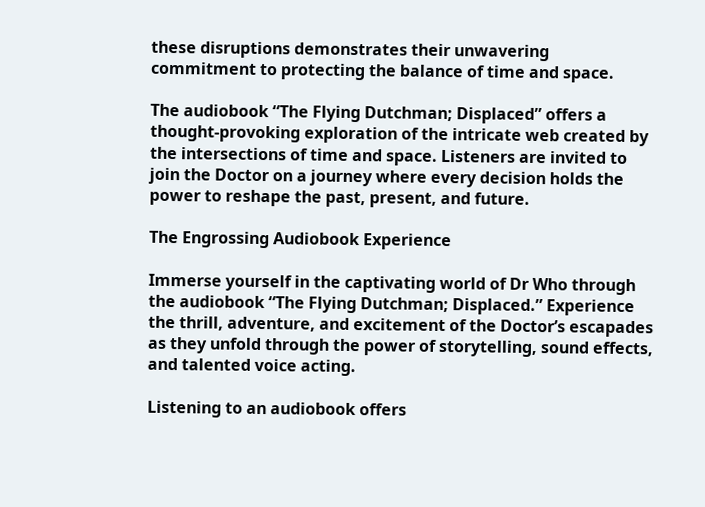these disruptions demonstrates their unwavering commitment to protecting the balance of time and space.

The audiobook “The Flying Dutchman; Displaced” offers a thought-provoking exploration of the intricate web created by the intersections of time and space. Listeners are invited to join the Doctor on a journey where every decision holds the power to reshape the past, present, and future.

The Engrossing Audiobook Experience

Immerse yourself in the captivating world of Dr Who through the audiobook “The Flying Dutchman; Displaced.” Experience the thrill, adventure, and excitement of the Doctor’s escapades as they unfold through the power of storytelling, sound effects, and talented voice acting.

Listening to an audiobook offers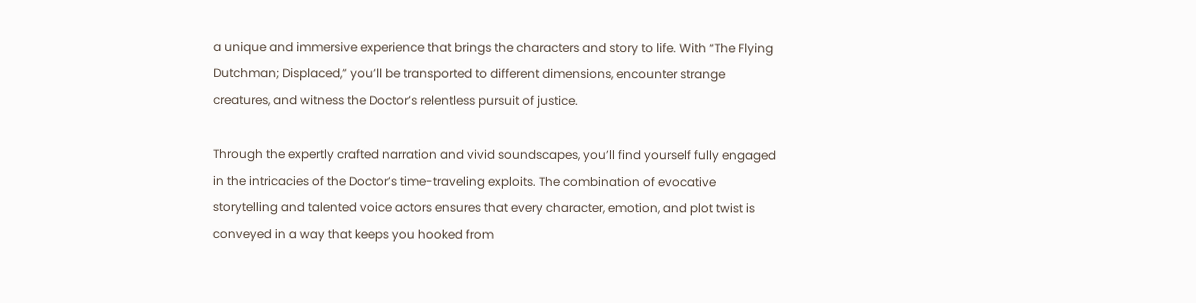a unique and immersive experience that brings the characters and story to life. With “The Flying Dutchman; Displaced,” you’ll be transported to different dimensions, encounter strange creatures, and witness the Doctor’s relentless pursuit of justice.

Through the expertly crafted narration and vivid soundscapes, you’ll find yourself fully engaged in the intricacies of the Doctor’s time-traveling exploits. The combination of evocative storytelling and talented voice actors ensures that every character, emotion, and plot twist is conveyed in a way that keeps you hooked from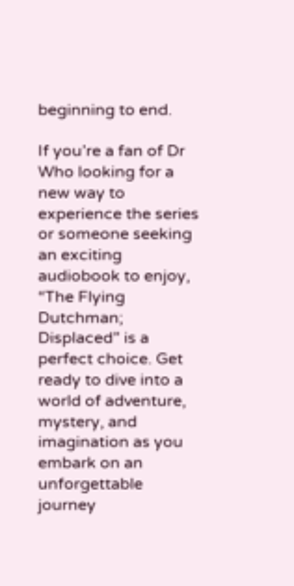beginning to end.

If you’re a fan of Dr Who looking for a new way to experience the series or someone seeking an exciting audiobook to enjoy, “The Flying Dutchman; Displaced” is a perfect choice. Get ready to dive into a world of adventure, mystery, and imagination as you embark on an unforgettable journey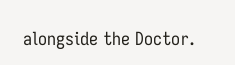alongside the Doctor.